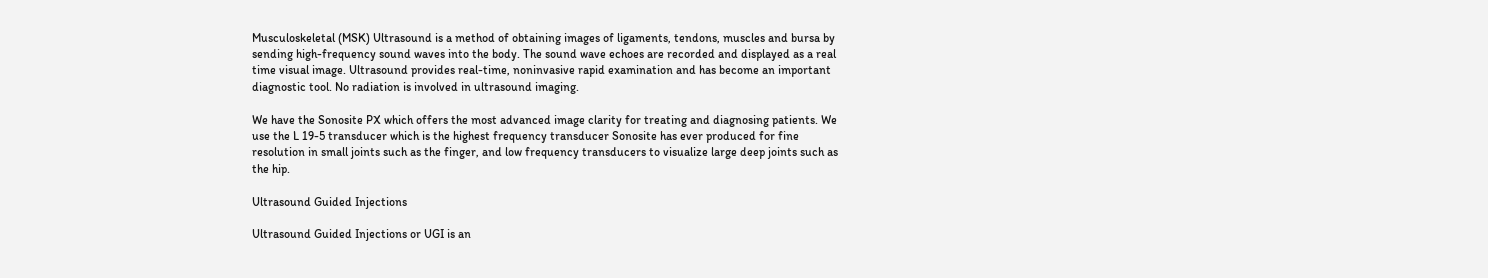Musculoskeletal (MSK) Ultrasound is a method of obtaining images of ligaments, tendons, muscles and bursa by sending high-frequency sound waves into the body. The sound wave echoes are recorded and displayed as a real time visual image. Ultrasound provides real-time, noninvasive rapid examination and has become an important diagnostic tool. No radiation is involved in ultrasound imaging.

We have the Sonosite PX which offers the most advanced image clarity for treating and diagnosing patients. We use the L 19-5 transducer which is the highest frequency transducer Sonosite has ever produced for fine resolution in small joints such as the finger, and low frequency transducers to visualize large deep joints such as the hip.

Ultrasound Guided Injections

Ultrasound Guided Injections or UGI is an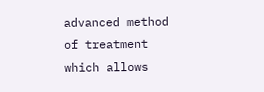advanced method of treatment which allows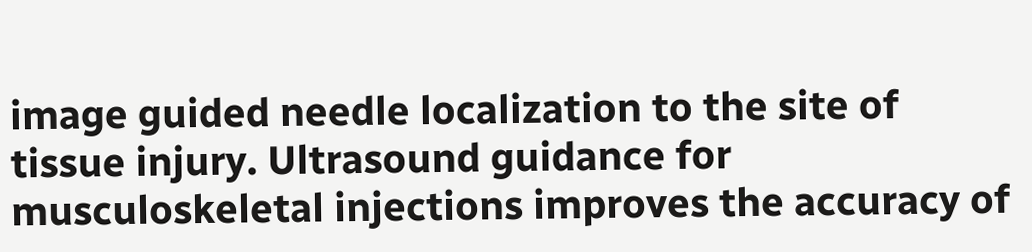image guided needle localization to the site of tissue injury. Ultrasound guidance for musculoskeletal injections improves the accuracy of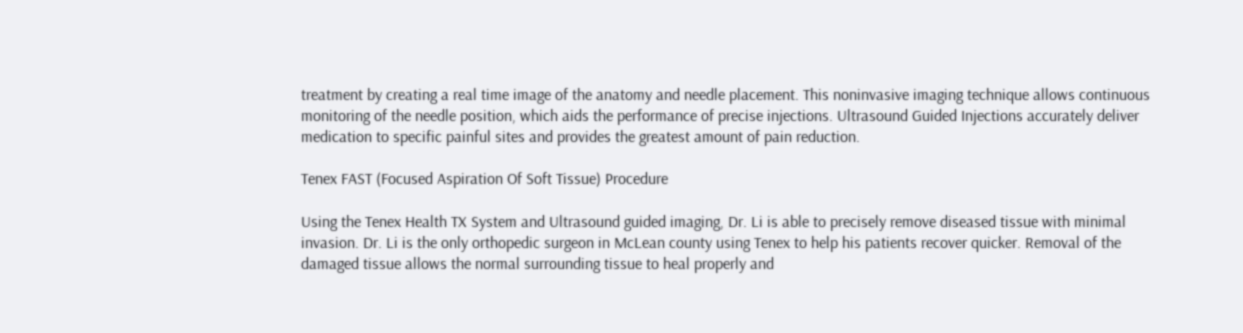treatment by creating a real time image of the anatomy and needle placement. This noninvasive imaging technique allows continuous monitoring of the needle position, which aids the performance of precise injections. Ultrasound Guided Injections accurately deliver medication to specific painful sites and provides the greatest amount of pain reduction.

Tenex FAST (Focused Aspiration Of Soft Tissue) Procedure

Using the Tenex Health TX System and Ultrasound guided imaging, Dr. Li is able to precisely remove diseased tissue with minimal invasion. Dr. Li is the only orthopedic surgeon in McLean county using Tenex to help his patients recover quicker. Removal of the damaged tissue allows the normal surrounding tissue to heal properly and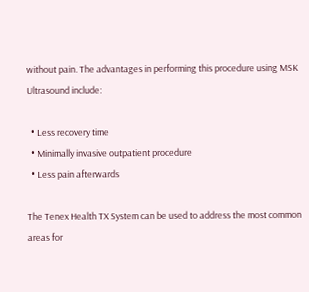without pain. The advantages in performing this procedure using MSK Ultrasound include:

  • Less recovery time
  • Minimally invasive outpatient procedure
  • Less pain afterwards

The Tenex Health TX System can be used to address the most common areas for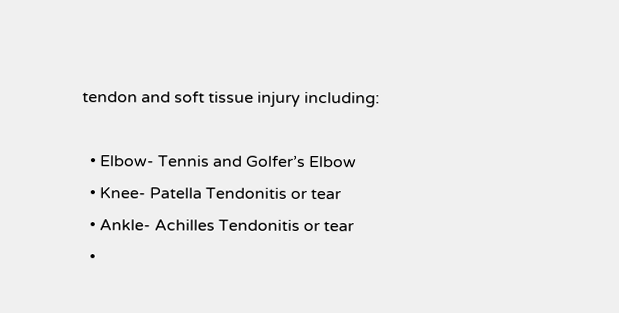tendon and soft tissue injury including:

  • Elbow- Tennis and Golfer’s Elbow
  • Knee- Patella Tendonitis or tear
  • Ankle- Achilles Tendonitis or tear
  •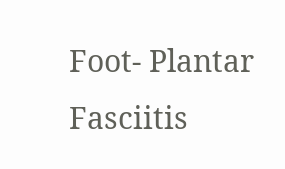Foot- Plantar Fasciitis